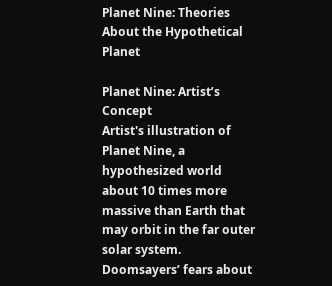Planet Nine: Theories About the Hypothetical Planet

Planet Nine: Artist’s Concept
Artist's illustration of Planet Nine, a hypothesized world about 10 times more massive than Earth that may orbit in the far outer solar system. Doomsayers’ fears about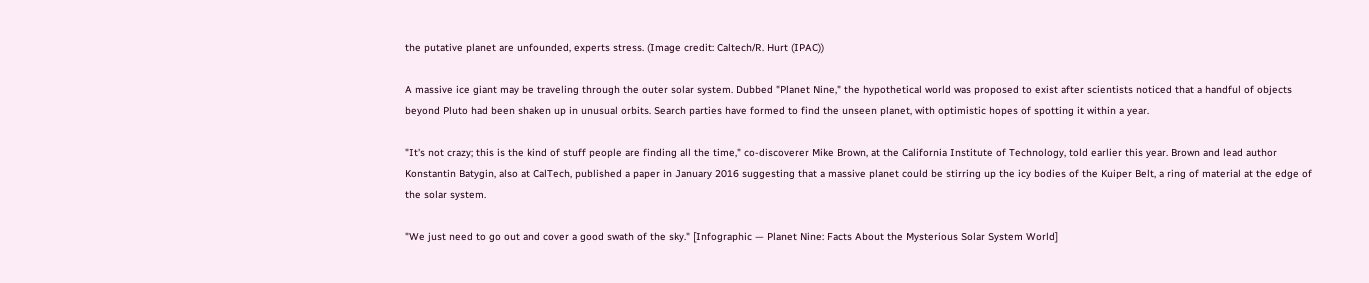the putative planet are unfounded, experts stress. (Image credit: Caltech/R. Hurt (IPAC))

A massive ice giant may be traveling through the outer solar system. Dubbed "Planet Nine," the hypothetical world was proposed to exist after scientists noticed that a handful of objects beyond Pluto had been shaken up in unusual orbits. Search parties have formed to find the unseen planet, with optimistic hopes of spotting it within a year.

"It's not crazy; this is the kind of stuff people are finding all the time," co-discoverer Mike Brown, at the California Institute of Technology, told earlier this year. Brown and lead author Konstantin Batygin, also at CalTech, published a paper in January 2016 suggesting that a massive planet could be stirring up the icy bodies of the Kuiper Belt, a ring of material at the edge of the solar system.

"We just need to go out and cover a good swath of the sky." [Infographic — Planet Nine: Facts About the Mysterious Solar System World]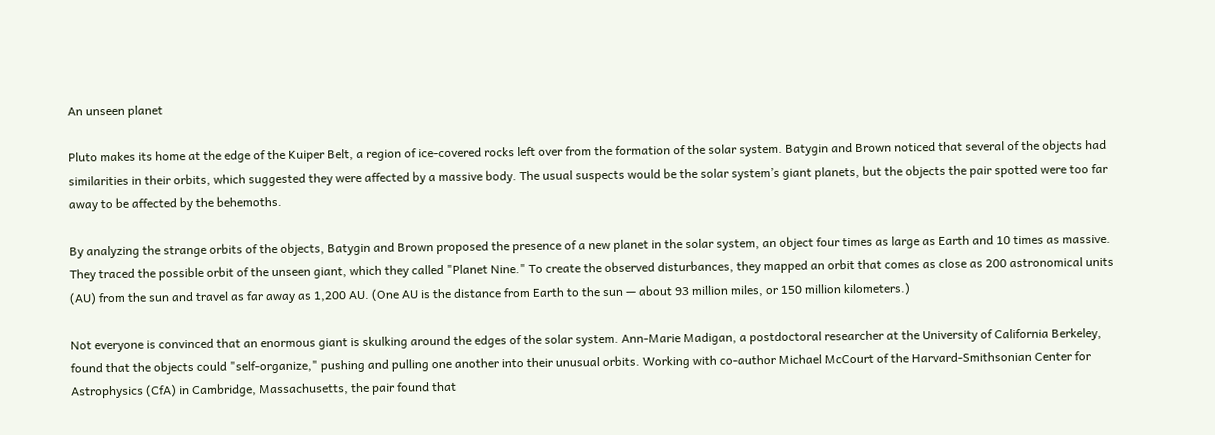An unseen planet

Pluto makes its home at the edge of the Kuiper Belt, a region of ice-covered rocks left over from the formation of the solar system. Batygin and Brown noticed that several of the objects had similarities in their orbits, which suggested they were affected by a massive body. The usual suspects would be the solar system’s giant planets, but the objects the pair spotted were too far away to be affected by the behemoths.

By analyzing the strange orbits of the objects, Batygin and Brown proposed the presence of a new planet in the solar system, an object four times as large as Earth and 10 times as massive. They traced the possible orbit of the unseen giant, which they called "Planet Nine." To create the observed disturbances, they mapped an orbit that comes as close as 200 astronomical units (AU) from the sun and travel as far away as 1,200 AU. (One AU is the distance from Earth to the sun — about 93 million miles, or 150 million kilometers.)

Not everyone is convinced that an enormous giant is skulking around the edges of the solar system. Ann-Marie Madigan, a postdoctoral researcher at the University of California Berkeley, found that the objects could "self-organize," pushing and pulling one another into their unusual orbits. Working with co-author Michael McCourt of the Harvard-Smithsonian Center for Astrophysics (CfA) in Cambridge, Massachusetts, the pair found that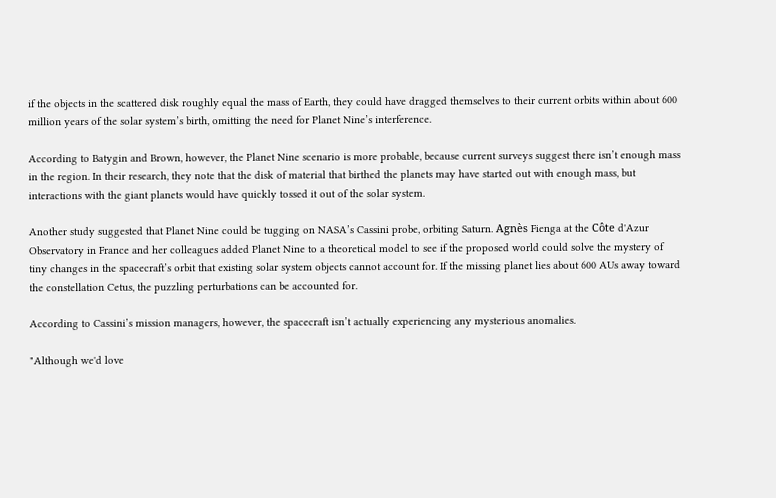if the objects in the scattered disk roughly equal the mass of Earth, they could have dragged themselves to their current orbits within about 600 million years of the solar system’s birth, omitting the need for Planet Nine’s interference.

According to Batygin and Brown, however, the Planet Nine scenario is more probable, because current surveys suggest there isn’t enough mass in the region. In their research, they note that the disk of material that birthed the planets may have started out with enough mass, but interactions with the giant planets would have quickly tossed it out of the solar system.

Another study suggested that Planet Nine could be tugging on NASA’s Cassini probe, orbiting Saturn. Agnès Fienga at the Côte d'Azur Observatory in France and her colleagues added Planet Nine to a theoretical model to see if the proposed world could solve the mystery of tiny changes in the spacecraft’s orbit that existing solar system objects cannot account for. If the missing planet lies about 600 AUs away toward the constellation Cetus, the puzzling perturbations can be accounted for.

According to Cassini’s mission managers, however, the spacecraft isn’t actually experiencing any mysterious anomalies.

"Although we'd love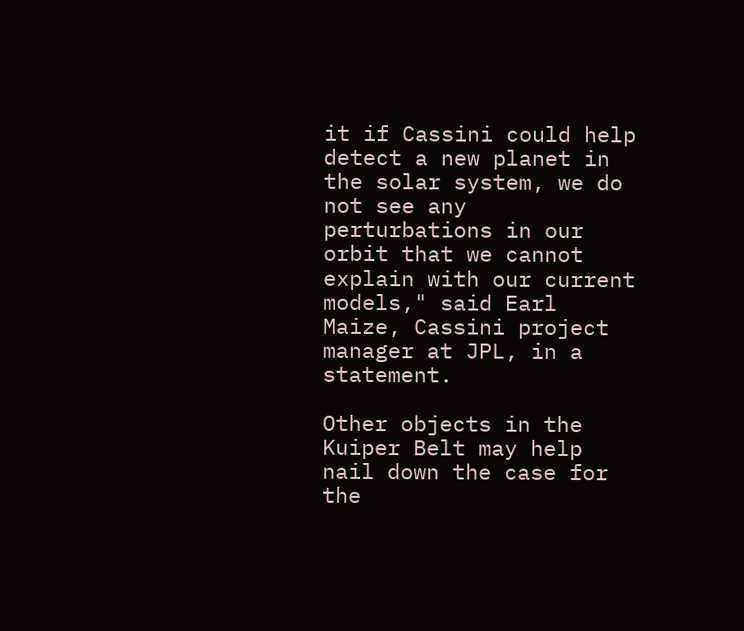it if Cassini could help detect a new planet in the solar system, we do not see any perturbations in our orbit that we cannot explain with our current models," said Earl Maize, Cassini project manager at JPL, in a statement.

Other objects in the Kuiper Belt may help nail down the case for the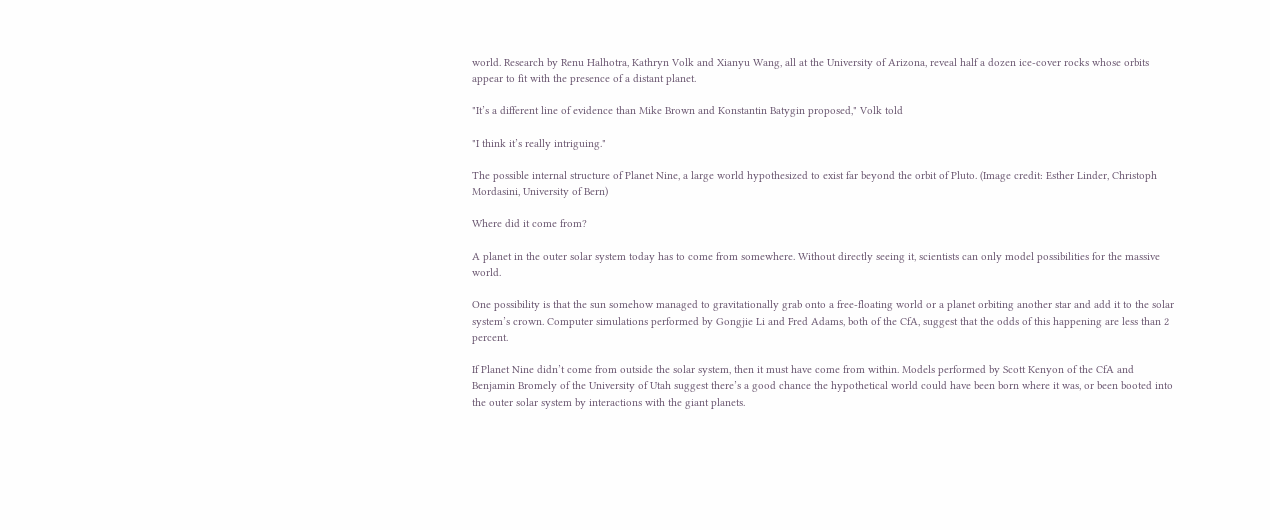world. Research by Renu Halhotra, Kathryn Volk and Xianyu Wang, all at the University of Arizona, reveal half a dozen ice-cover rocks whose orbits appear to fit with the presence of a distant planet.

"It’s a different line of evidence than Mike Brown and Konstantin Batygin proposed," Volk told

"I think it’s really intriguing."

The possible internal structure of Planet Nine, a large world hypothesized to exist far beyond the orbit of Pluto. (Image credit: Esther Linder, Christoph Mordasini, University of Bern)

Where did it come from?

A planet in the outer solar system today has to come from somewhere. Without directly seeing it, scientists can only model possibilities for the massive world.

One possibility is that the sun somehow managed to gravitationally grab onto a free-floating world or a planet orbiting another star and add it to the solar system’s crown. Computer simulations performed by Gongjie Li and Fred Adams, both of the CfA, suggest that the odds of this happening are less than 2 percent.

If Planet Nine didn’t come from outside the solar system, then it must have come from within. Models performed by Scott Kenyon of the CfA and Benjamin Bromely of the University of Utah suggest there’s a good chance the hypothetical world could have been born where it was, or been booted into the outer solar system by interactions with the giant planets.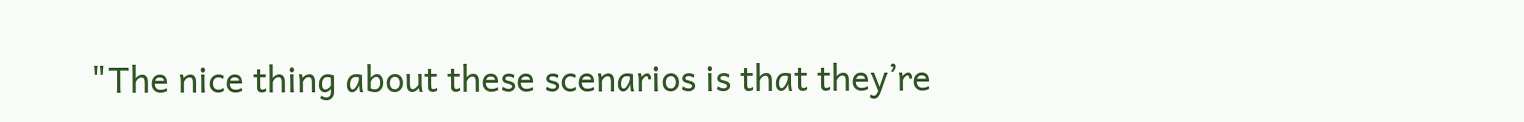"The nice thing about these scenarios is that they’re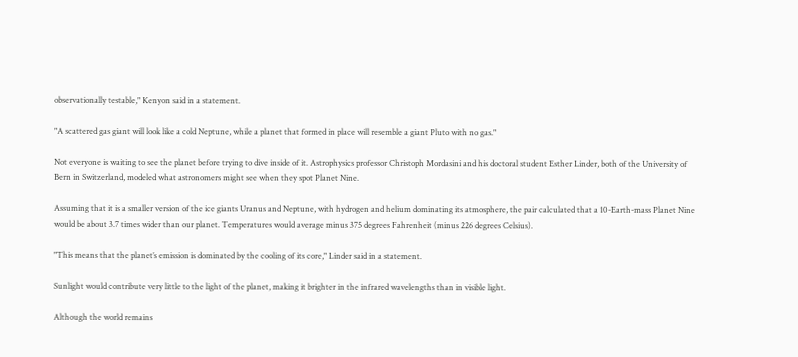observationally testable," Kenyon said in a statement.

"A scattered gas giant will look like a cold Neptune, while a planet that formed in place will resemble a giant Pluto with no gas."

Not everyone is waiting to see the planet before trying to dive inside of it. Astrophysics professor Christoph Mordasini and his doctoral student Esther Linder, both of the University of Bern in Switzerland, modeled what astronomers might see when they spot Planet Nine.

Assuming that it is a smaller version of the ice giants Uranus and Neptune, with hydrogen and helium dominating its atmosphere, the pair calculated that a 10-Earth-mass Planet Nine would be about 3.7 times wider than our planet. Temperatures would average minus 375 degrees Fahrenheit (minus 226 degrees Celsius).

"This means that the planet’s emission is dominated by the cooling of its core," Linder said in a statement.

Sunlight would contribute very little to the light of the planet, making it brighter in the infrared wavelengths than in visible light.

Although the world remains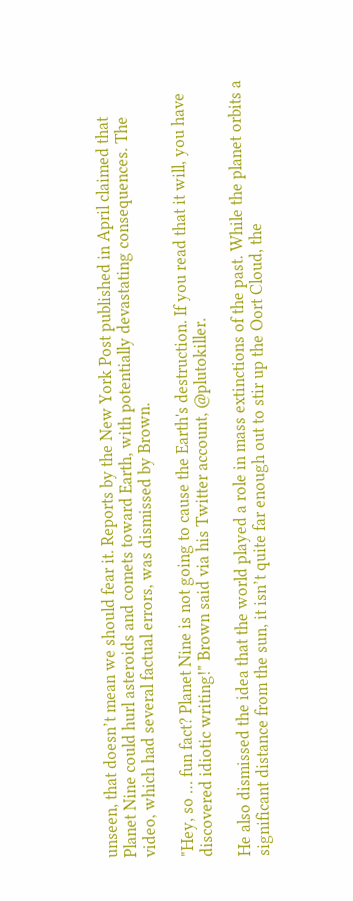unseen, that doesn’t mean we should fear it. Reports by the New York Post published in April claimed that Planet Nine could hurl asteroids and comets toward Earth, with potentially devastating consequences. The video, which had several factual errors, was dismissed by Brown.

"Hey, so … fun fact? Planet Nine is not going to cause the Earth's destruction. If you read that it will, you have discovered idiotic writing!" Brown said via his Twitter account, @plutokiller.

He also dismissed the idea that the world played a role in mass extinctions of the past. While the planet orbits a significant distance from the sun, it isn’t quite far enough out to stir up the Oort Cloud, the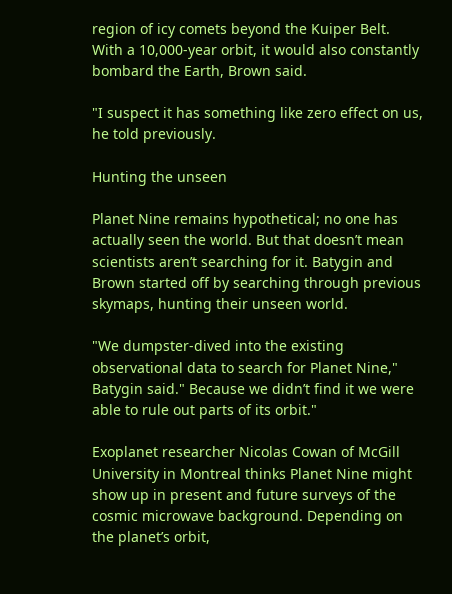region of icy comets beyond the Kuiper Belt. With a 10,000-year orbit, it would also constantly bombard the Earth, Brown said.

"I suspect it has something like zero effect on us, he told previously.

Hunting the unseen

Planet Nine remains hypothetical; no one has actually seen the world. But that doesn’t mean scientists aren’t searching for it. Batygin and Brown started off by searching through previous skymaps, hunting their unseen world.

"We dumpster-dived into the existing observational data to search for Planet Nine," Batygin said." Because we didn’t find it we were able to rule out parts of its orbit."

Exoplanet researcher Nicolas Cowan of McGill University in Montreal thinks Planet Nine might show up in present and future surveys of the cosmic microwave background. Depending on the planet’s orbit,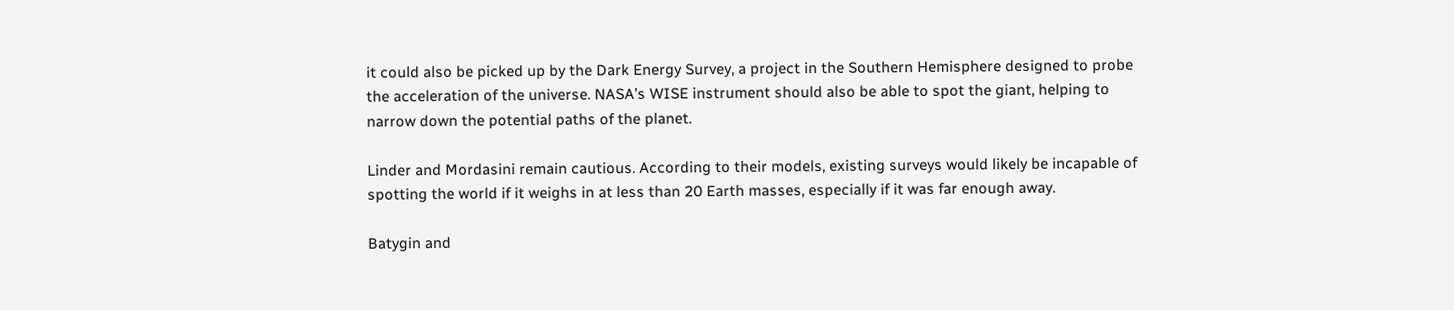it could also be picked up by the Dark Energy Survey, a project in the Southern Hemisphere designed to probe the acceleration of the universe. NASA’s WISE instrument should also be able to spot the giant, helping to narrow down the potential paths of the planet.

Linder and Mordasini remain cautious. According to their models, existing surveys would likely be incapable of spotting the world if it weighs in at less than 20 Earth masses, especially if it was far enough away.

Batygin and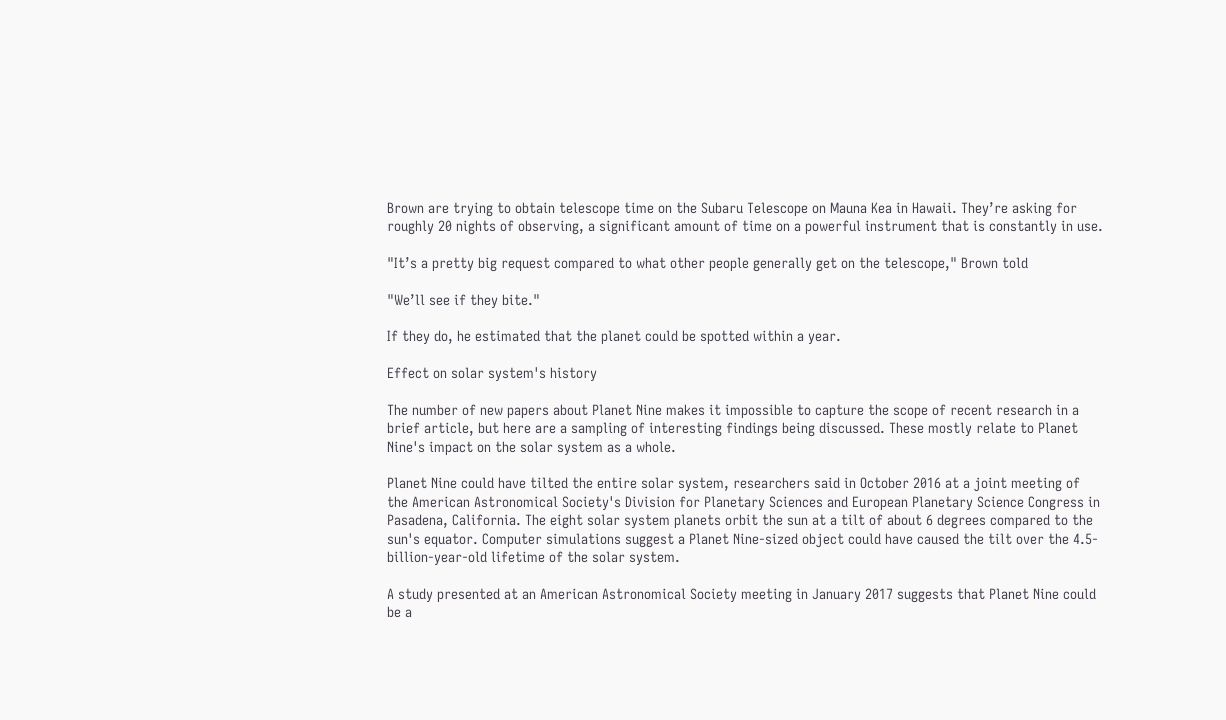Brown are trying to obtain telescope time on the Subaru Telescope on Mauna Kea in Hawaii. They’re asking for roughly 20 nights of observing, a significant amount of time on a powerful instrument that is constantly in use.

"It’s a pretty big request compared to what other people generally get on the telescope," Brown told

"We’ll see if they bite."

If they do, he estimated that the planet could be spotted within a year.

Effect on solar system's history

The number of new papers about Planet Nine makes it impossible to capture the scope of recent research in a brief article, but here are a sampling of interesting findings being discussed. These mostly relate to Planet Nine's impact on the solar system as a whole.

Planet Nine could have tilted the entire solar system, researchers said in October 2016 at a joint meeting of the American Astronomical Society's Division for Planetary Sciences and European Planetary Science Congress in Pasadena, California. The eight solar system planets orbit the sun at a tilt of about 6 degrees compared to the sun's equator. Computer simulations suggest a Planet Nine-sized object could have caused the tilt over the 4.5-billion-year-old lifetime of the solar system.

A study presented at an American Astronomical Society meeting in January 2017 suggests that Planet Nine could be a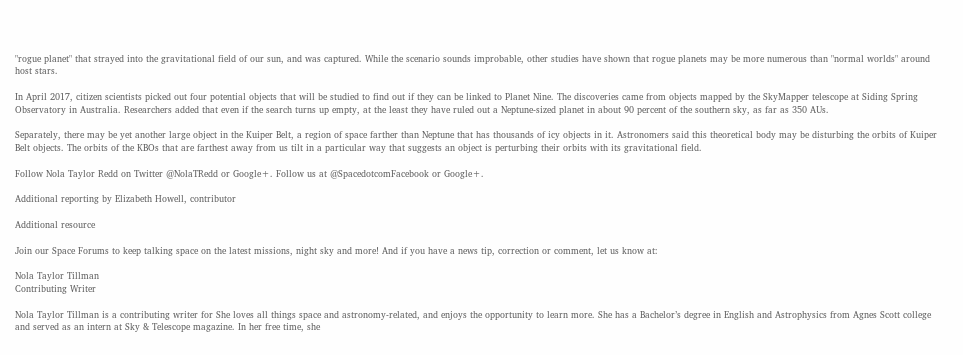"rogue planet" that strayed into the gravitational field of our sun, and was captured. While the scenario sounds improbable, other studies have shown that rogue planets may be more numerous than "normal worlds" around host stars.

In April 2017, citizen scientists picked out four potential objects that will be studied to find out if they can be linked to Planet Nine. The discoveries came from objects mapped by the SkyMapper telescope at Siding Spring Observatory in Australia. Researchers added that even if the search turns up empty, at the least they have ruled out a Neptune-sized planet in about 90 percent of the southern sky, as far as 350 AUs.

Separately, there may be yet another large object in the Kuiper Belt, a region of space farther than Neptune that has thousands of icy objects in it. Astronomers said this theoretical body may be disturbing the orbits of Kuiper Belt objects. The orbits of the KBOs that are farthest away from us tilt in a particular way that suggests an object is perturbing their orbits with its gravitational field.

Follow Nola Taylor Redd on Twitter @NolaTRedd or Google+. Follow us at @SpacedotcomFacebook or Google+.

Additional reporting by Elizabeth Howell, contributor

Additional resource

Join our Space Forums to keep talking space on the latest missions, night sky and more! And if you have a news tip, correction or comment, let us know at:

Nola Taylor Tillman
Contributing Writer

Nola Taylor Tillman is a contributing writer for She loves all things space and astronomy-related, and enjoys the opportunity to learn more. She has a Bachelor’s degree in English and Astrophysics from Agnes Scott college and served as an intern at Sky & Telescope magazine. In her free time, she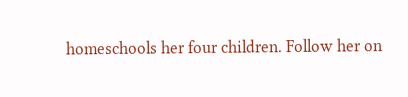homeschools her four children. Follow her on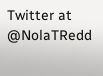Twitter at @NolaTRedd